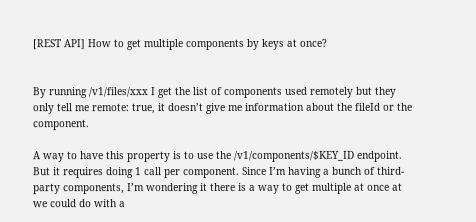[REST API] How to get multiple components by keys at once?


By running /v1/files/xxx I get the list of components used remotely but they only tell me remote: true, it doesn’t give me information about the fileId or the component.

A way to have this property is to use the /v1/components/$KEY_ID endpoint. But it requires doing 1 call per component. Since I’m having a bunch of third-party components, I’m wondering it there is a way to get multiple at once at we could do with a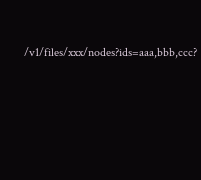/v1/files/xxx/nodes?ids=aaa,bbb,ccc?